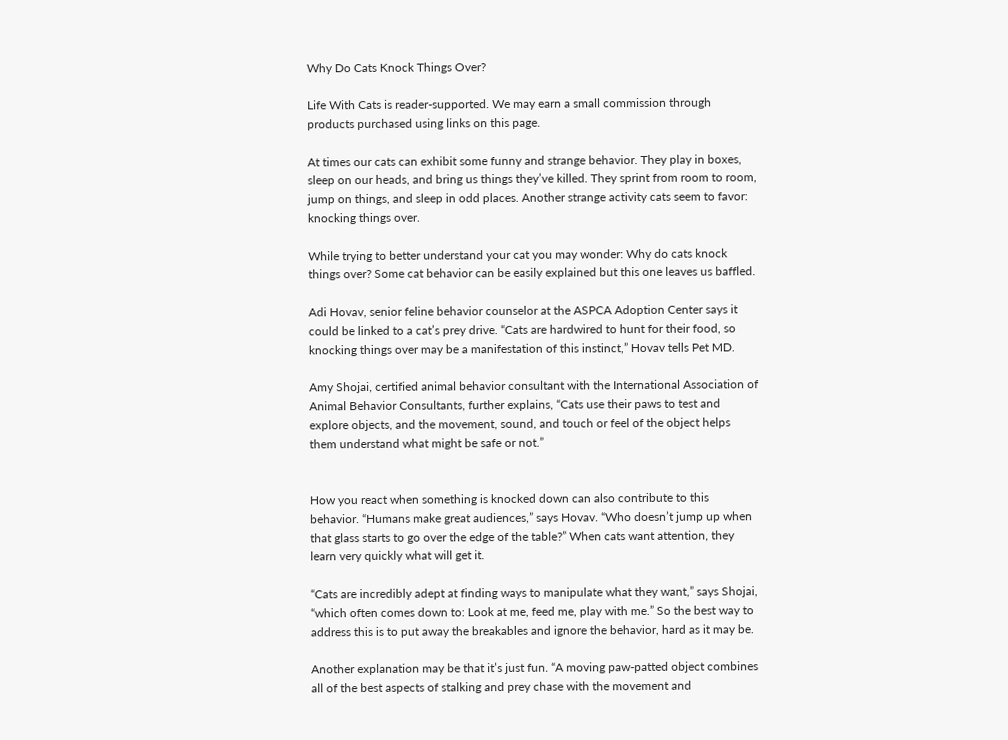Why Do Cats Knock Things Over?

Life With Cats is reader-supported. We may earn a small commission through products purchased using links on this page.

At times our cats can exhibit some funny and strange behavior. They play in boxes, sleep on our heads, and bring us things they’ve killed. They sprint from room to room, jump on things, and sleep in odd places. Another strange activity cats seem to favor: knocking things over.

While trying to better understand your cat you may wonder: Why do cats knock things over? Some cat behavior can be easily explained but this one leaves us baffled.

Adi Hovav, senior feline behavior counselor at the ASPCA Adoption Center says it could be linked to a cat’s prey drive. “Cats are hardwired to hunt for their food, so knocking things over may be a manifestation of this instinct,” Hovav tells Pet MD.

Amy Shojai, certified animal behavior consultant with the International Association of Animal Behavior Consultants, further explains, “Cats use their paws to test and explore objects, and the movement, sound, and touch or feel of the object helps them understand what might be safe or not.”


How you react when something is knocked down can also contribute to this behavior. “Humans make great audiences,” says Hovav. “Who doesn’t jump up when that glass starts to go over the edge of the table?” When cats want attention, they learn very quickly what will get it.

“Cats are incredibly adept at finding ways to manipulate what they want,” says Shojai, “which often comes down to: Look at me, feed me, play with me.” So the best way to address this is to put away the breakables and ignore the behavior, hard as it may be.

Another explanation may be that it’s just fun. “A moving paw-patted object combines all of the best aspects of stalking and prey chase with the movement and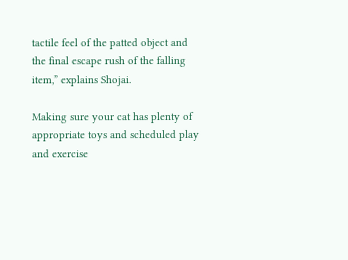tactile feel of the patted object and the final escape rush of the falling item,” explains Shojai.

Making sure your cat has plenty of appropriate toys and scheduled play and exercise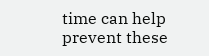time can help prevent these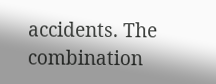accidents. The combination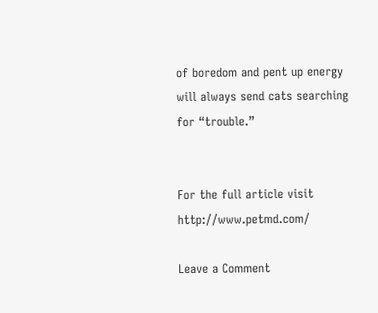of boredom and pent up energy will always send cats searching for “trouble.”


For the full article visit http://www.petmd.com/

Leave a Comment